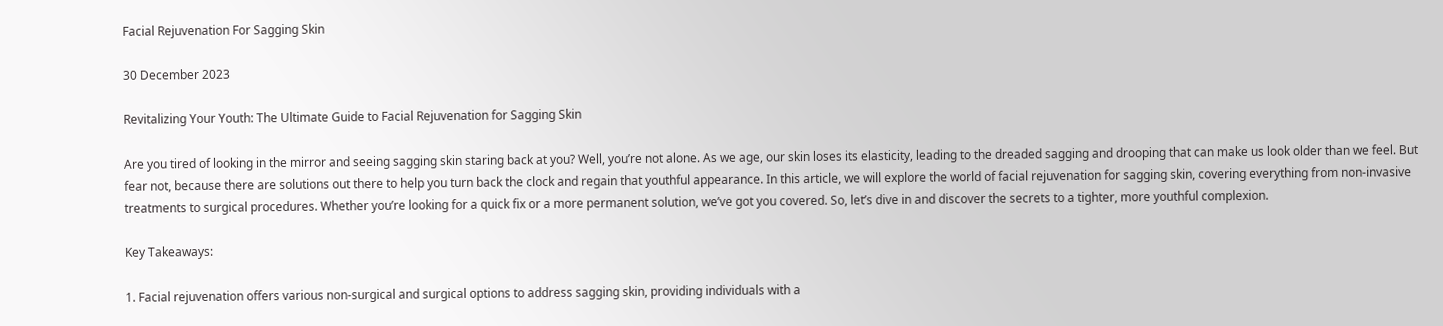Facial Rejuvenation For Sagging Skin

30 December 2023

Revitalizing Your Youth: The Ultimate Guide to Facial Rejuvenation for Sagging Skin

Are you tired of looking in the mirror and seeing sagging skin staring back at you? Well, you’re not alone. As we age, our skin loses its elasticity, leading to the dreaded sagging and drooping that can make us look older than we feel. But fear not, because there are solutions out there to help you turn back the clock and regain that youthful appearance. In this article, we will explore the world of facial rejuvenation for sagging skin, covering everything from non-invasive treatments to surgical procedures. Whether you’re looking for a quick fix or a more permanent solution, we’ve got you covered. So, let’s dive in and discover the secrets to a tighter, more youthful complexion.

Key Takeaways:

1. Facial rejuvenation offers various non-surgical and surgical options to address sagging skin, providing individuals with a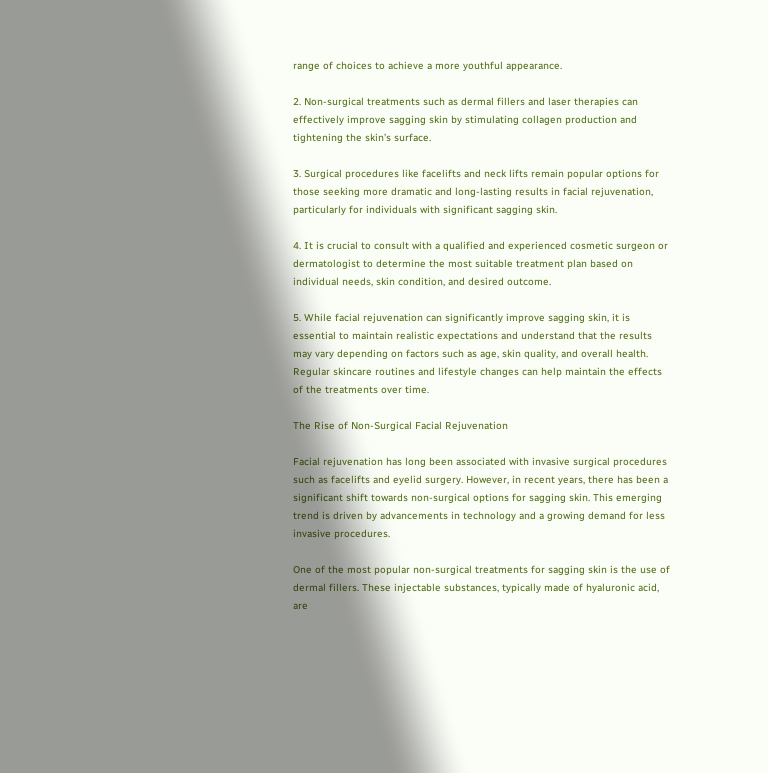range of choices to achieve a more youthful appearance.

2. Non-surgical treatments such as dermal fillers and laser therapies can effectively improve sagging skin by stimulating collagen production and tightening the skin’s surface.

3. Surgical procedures like facelifts and neck lifts remain popular options for those seeking more dramatic and long-lasting results in facial rejuvenation, particularly for individuals with significant sagging skin.

4. It is crucial to consult with a qualified and experienced cosmetic surgeon or dermatologist to determine the most suitable treatment plan based on individual needs, skin condition, and desired outcome.

5. While facial rejuvenation can significantly improve sagging skin, it is essential to maintain realistic expectations and understand that the results may vary depending on factors such as age, skin quality, and overall health. Regular skincare routines and lifestyle changes can help maintain the effects of the treatments over time.

The Rise of Non-Surgical Facial Rejuvenation

Facial rejuvenation has long been associated with invasive surgical procedures such as facelifts and eyelid surgery. However, in recent years, there has been a significant shift towards non-surgical options for sagging skin. This emerging trend is driven by advancements in technology and a growing demand for less invasive procedures.

One of the most popular non-surgical treatments for sagging skin is the use of dermal fillers. These injectable substances, typically made of hyaluronic acid, are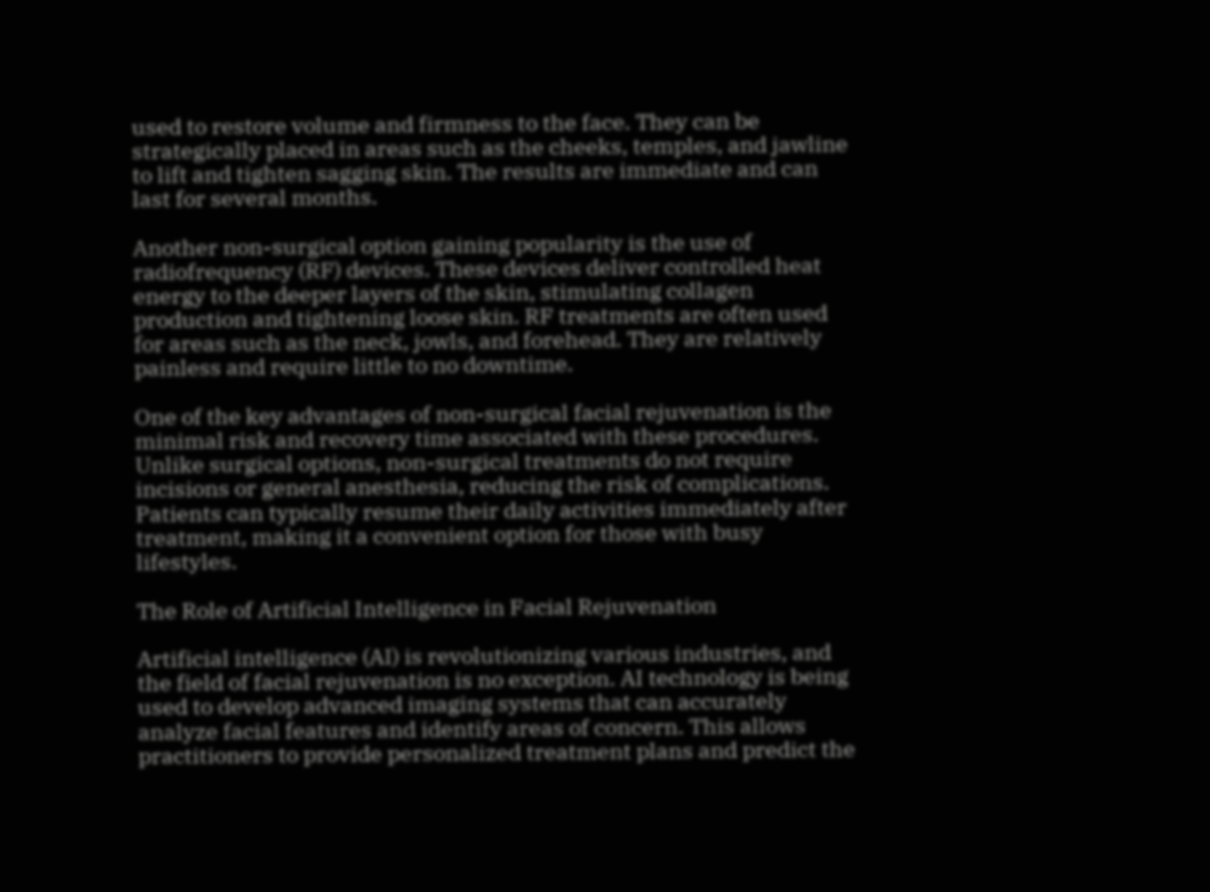used to restore volume and firmness to the face. They can be strategically placed in areas such as the cheeks, temples, and jawline to lift and tighten sagging skin. The results are immediate and can last for several months.

Another non-surgical option gaining popularity is the use of radiofrequency (RF) devices. These devices deliver controlled heat energy to the deeper layers of the skin, stimulating collagen production and tightening loose skin. RF treatments are often used for areas such as the neck, jowls, and forehead. They are relatively painless and require little to no downtime.

One of the key advantages of non-surgical facial rejuvenation is the minimal risk and recovery time associated with these procedures. Unlike surgical options, non-surgical treatments do not require incisions or general anesthesia, reducing the risk of complications. Patients can typically resume their daily activities immediately after treatment, making it a convenient option for those with busy lifestyles.

The Role of Artificial Intelligence in Facial Rejuvenation

Artificial intelligence (AI) is revolutionizing various industries, and the field of facial rejuvenation is no exception. AI technology is being used to develop advanced imaging systems that can accurately analyze facial features and identify areas of concern. This allows practitioners to provide personalized treatment plans and predict the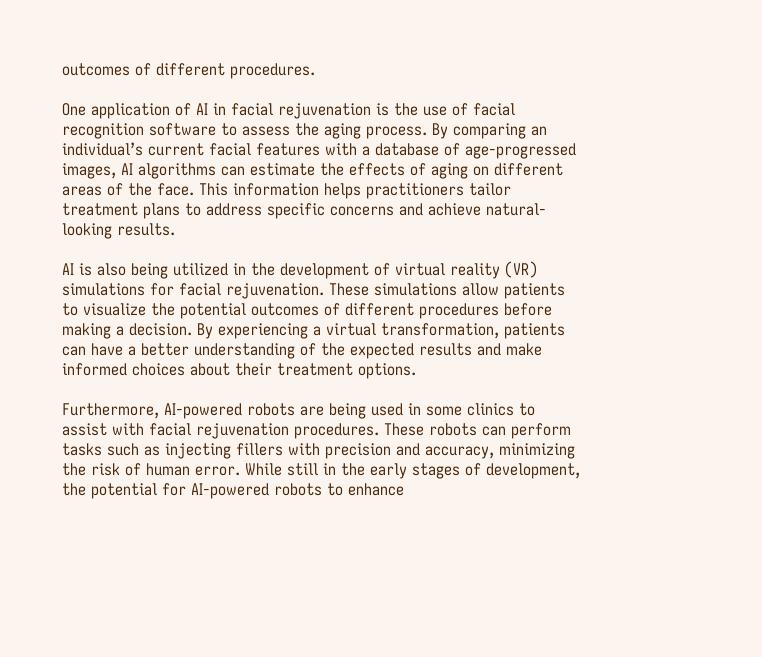outcomes of different procedures.

One application of AI in facial rejuvenation is the use of facial recognition software to assess the aging process. By comparing an individual’s current facial features with a database of age-progressed images, AI algorithms can estimate the effects of aging on different areas of the face. This information helps practitioners tailor treatment plans to address specific concerns and achieve natural-looking results.

AI is also being utilized in the development of virtual reality (VR) simulations for facial rejuvenation. These simulations allow patients to visualize the potential outcomes of different procedures before making a decision. By experiencing a virtual transformation, patients can have a better understanding of the expected results and make informed choices about their treatment options.

Furthermore, AI-powered robots are being used in some clinics to assist with facial rejuvenation procedures. These robots can perform tasks such as injecting fillers with precision and accuracy, minimizing the risk of human error. While still in the early stages of development, the potential for AI-powered robots to enhance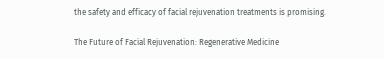the safety and efficacy of facial rejuvenation treatments is promising.

The Future of Facial Rejuvenation: Regenerative Medicine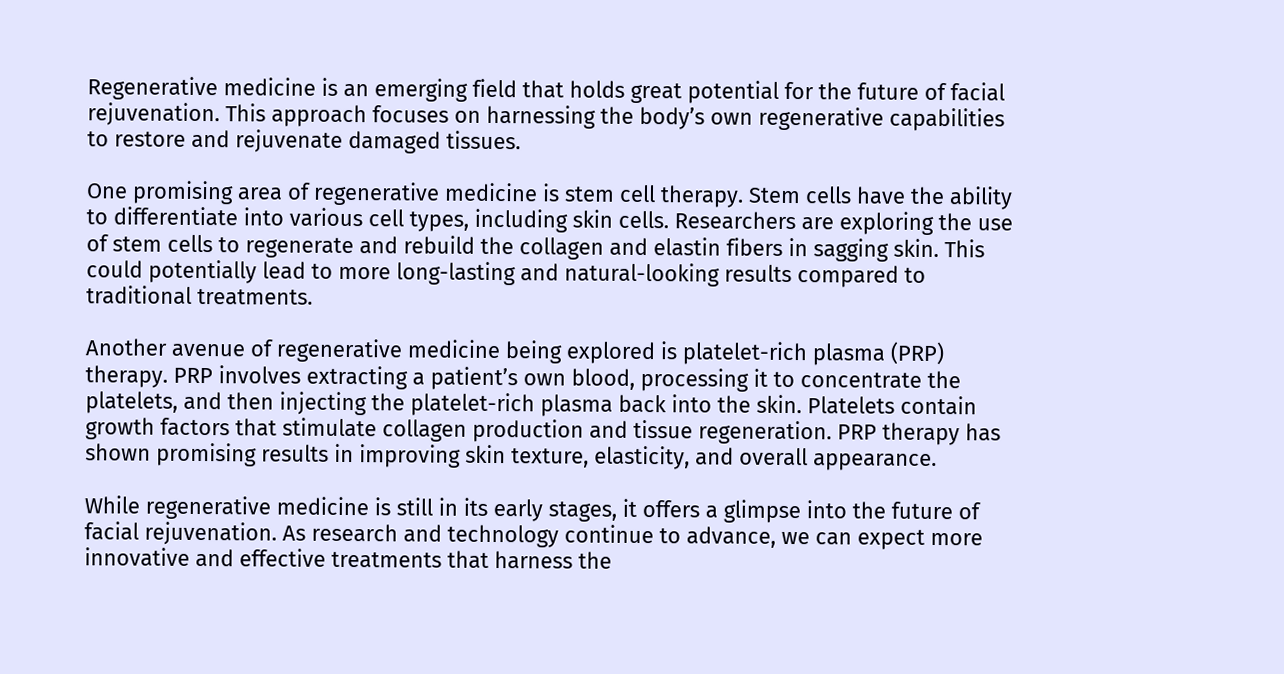Regenerative medicine is an emerging field that holds great potential for the future of facial rejuvenation. This approach focuses on harnessing the body’s own regenerative capabilities to restore and rejuvenate damaged tissues.

One promising area of regenerative medicine is stem cell therapy. Stem cells have the ability to differentiate into various cell types, including skin cells. Researchers are exploring the use of stem cells to regenerate and rebuild the collagen and elastin fibers in sagging skin. This could potentially lead to more long-lasting and natural-looking results compared to traditional treatments.

Another avenue of regenerative medicine being explored is platelet-rich plasma (PRP) therapy. PRP involves extracting a patient’s own blood, processing it to concentrate the platelets, and then injecting the platelet-rich plasma back into the skin. Platelets contain growth factors that stimulate collagen production and tissue regeneration. PRP therapy has shown promising results in improving skin texture, elasticity, and overall appearance.

While regenerative medicine is still in its early stages, it offers a glimpse into the future of facial rejuvenation. As research and technology continue to advance, we can expect more innovative and effective treatments that harness the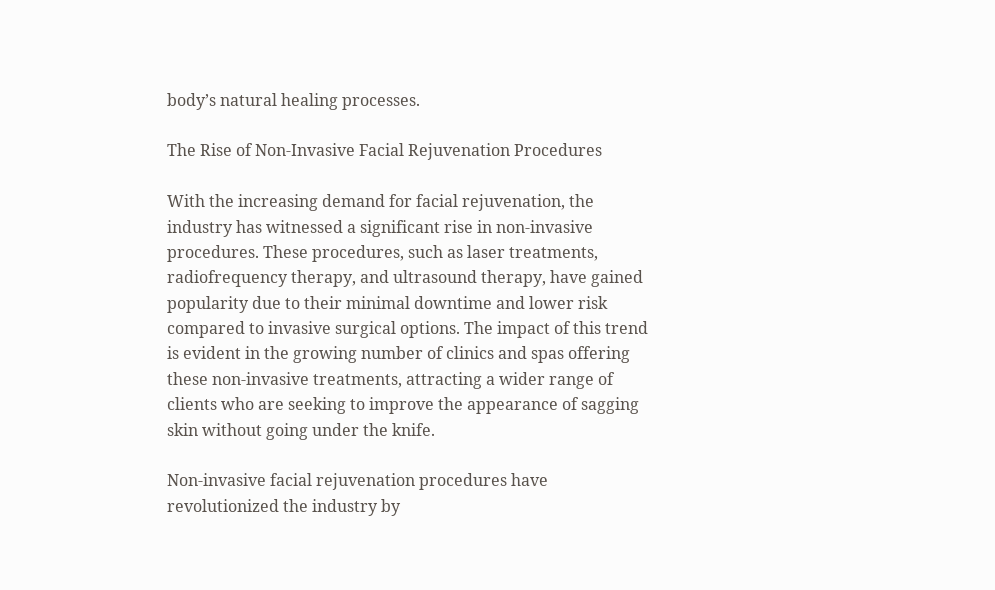body’s natural healing processes.

The Rise of Non-Invasive Facial Rejuvenation Procedures

With the increasing demand for facial rejuvenation, the industry has witnessed a significant rise in non-invasive procedures. These procedures, such as laser treatments, radiofrequency therapy, and ultrasound therapy, have gained popularity due to their minimal downtime and lower risk compared to invasive surgical options. The impact of this trend is evident in the growing number of clinics and spas offering these non-invasive treatments, attracting a wider range of clients who are seeking to improve the appearance of sagging skin without going under the knife.

Non-invasive facial rejuvenation procedures have revolutionized the industry by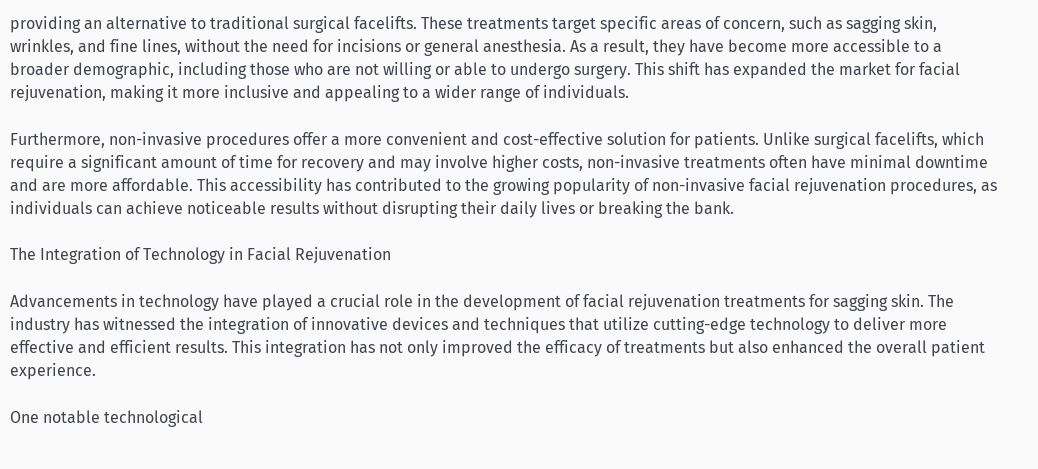providing an alternative to traditional surgical facelifts. These treatments target specific areas of concern, such as sagging skin, wrinkles, and fine lines, without the need for incisions or general anesthesia. As a result, they have become more accessible to a broader demographic, including those who are not willing or able to undergo surgery. This shift has expanded the market for facial rejuvenation, making it more inclusive and appealing to a wider range of individuals.

Furthermore, non-invasive procedures offer a more convenient and cost-effective solution for patients. Unlike surgical facelifts, which require a significant amount of time for recovery and may involve higher costs, non-invasive treatments often have minimal downtime and are more affordable. This accessibility has contributed to the growing popularity of non-invasive facial rejuvenation procedures, as individuals can achieve noticeable results without disrupting their daily lives or breaking the bank.

The Integration of Technology in Facial Rejuvenation

Advancements in technology have played a crucial role in the development of facial rejuvenation treatments for sagging skin. The industry has witnessed the integration of innovative devices and techniques that utilize cutting-edge technology to deliver more effective and efficient results. This integration has not only improved the efficacy of treatments but also enhanced the overall patient experience.

One notable technological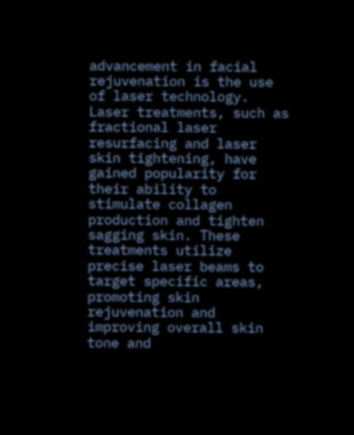advancement in facial rejuvenation is the use of laser technology. Laser treatments, such as fractional laser resurfacing and laser skin tightening, have gained popularity for their ability to stimulate collagen production and tighten sagging skin. These treatments utilize precise laser beams to target specific areas, promoting skin rejuvenation and improving overall skin tone and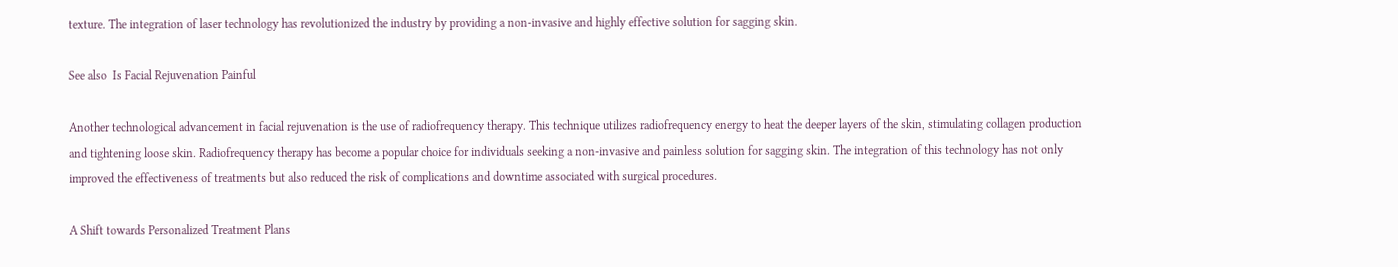texture. The integration of laser technology has revolutionized the industry by providing a non-invasive and highly effective solution for sagging skin.

See also  Is Facial Rejuvenation Painful

Another technological advancement in facial rejuvenation is the use of radiofrequency therapy. This technique utilizes radiofrequency energy to heat the deeper layers of the skin, stimulating collagen production and tightening loose skin. Radiofrequency therapy has become a popular choice for individuals seeking a non-invasive and painless solution for sagging skin. The integration of this technology has not only improved the effectiveness of treatments but also reduced the risk of complications and downtime associated with surgical procedures.

A Shift towards Personalized Treatment Plans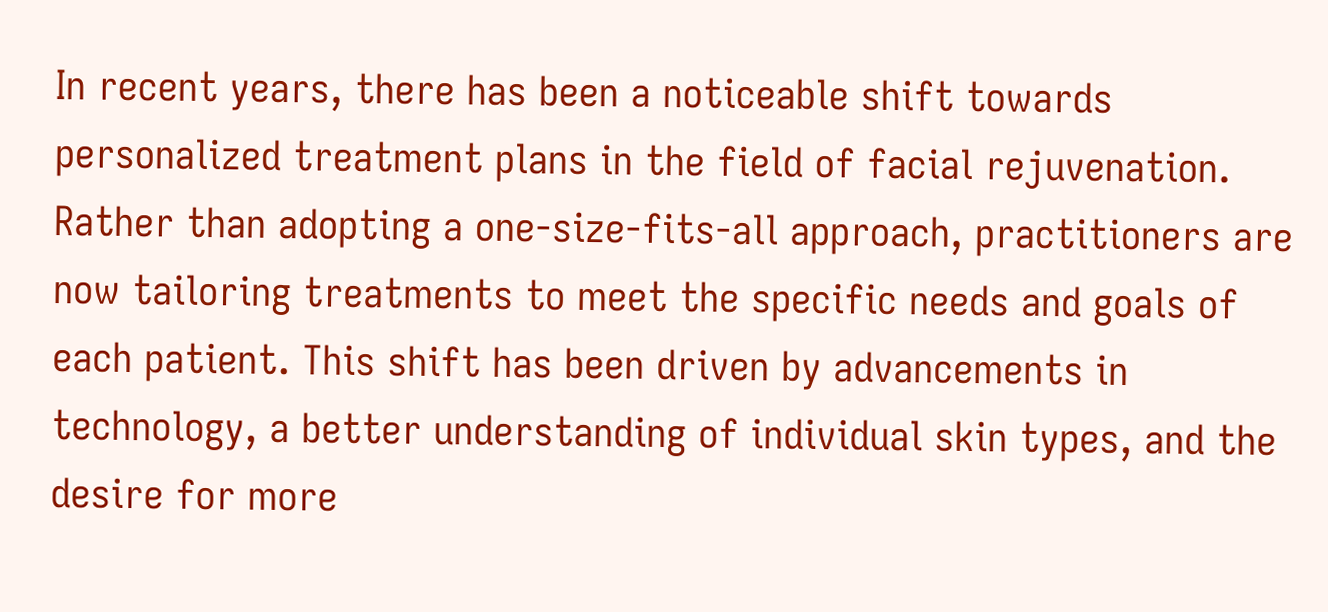In recent years, there has been a noticeable shift towards personalized treatment plans in the field of facial rejuvenation. Rather than adopting a one-size-fits-all approach, practitioners are now tailoring treatments to meet the specific needs and goals of each patient. This shift has been driven by advancements in technology, a better understanding of individual skin types, and the desire for more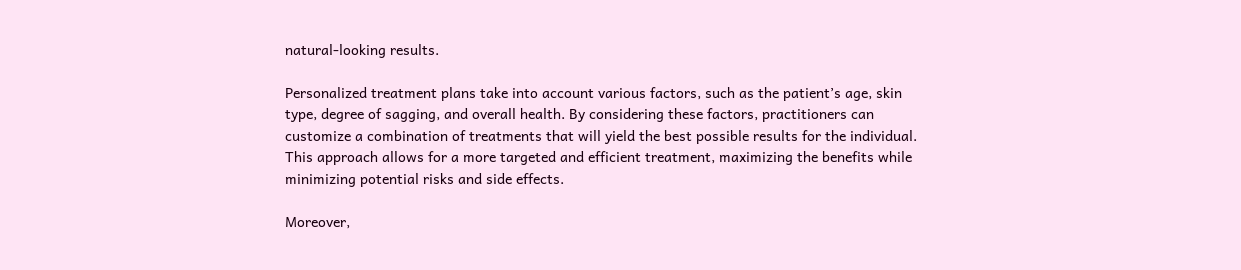natural-looking results.

Personalized treatment plans take into account various factors, such as the patient’s age, skin type, degree of sagging, and overall health. By considering these factors, practitioners can customize a combination of treatments that will yield the best possible results for the individual. This approach allows for a more targeted and efficient treatment, maximizing the benefits while minimizing potential risks and side effects.

Moreover,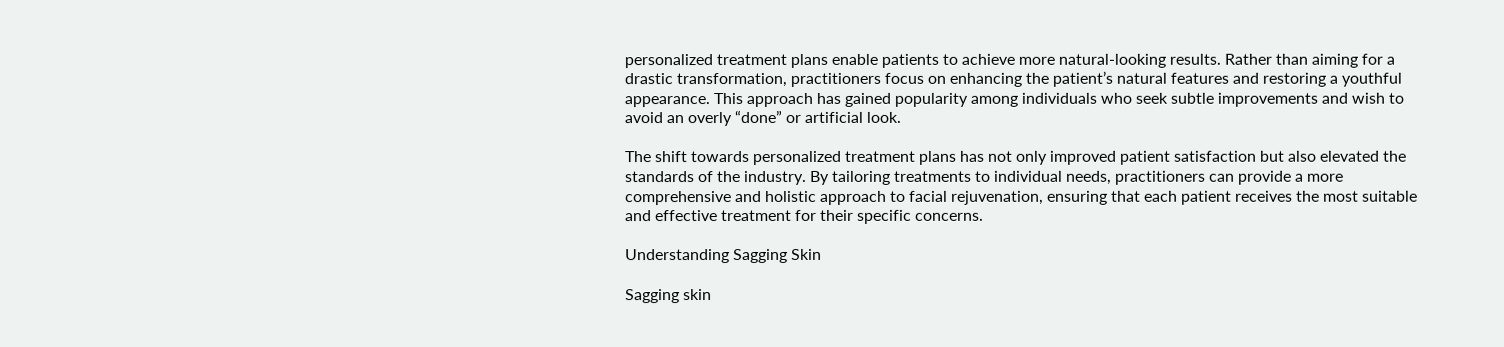personalized treatment plans enable patients to achieve more natural-looking results. Rather than aiming for a drastic transformation, practitioners focus on enhancing the patient’s natural features and restoring a youthful appearance. This approach has gained popularity among individuals who seek subtle improvements and wish to avoid an overly “done” or artificial look.

The shift towards personalized treatment plans has not only improved patient satisfaction but also elevated the standards of the industry. By tailoring treatments to individual needs, practitioners can provide a more comprehensive and holistic approach to facial rejuvenation, ensuring that each patient receives the most suitable and effective treatment for their specific concerns.

Understanding Sagging Skin

Sagging skin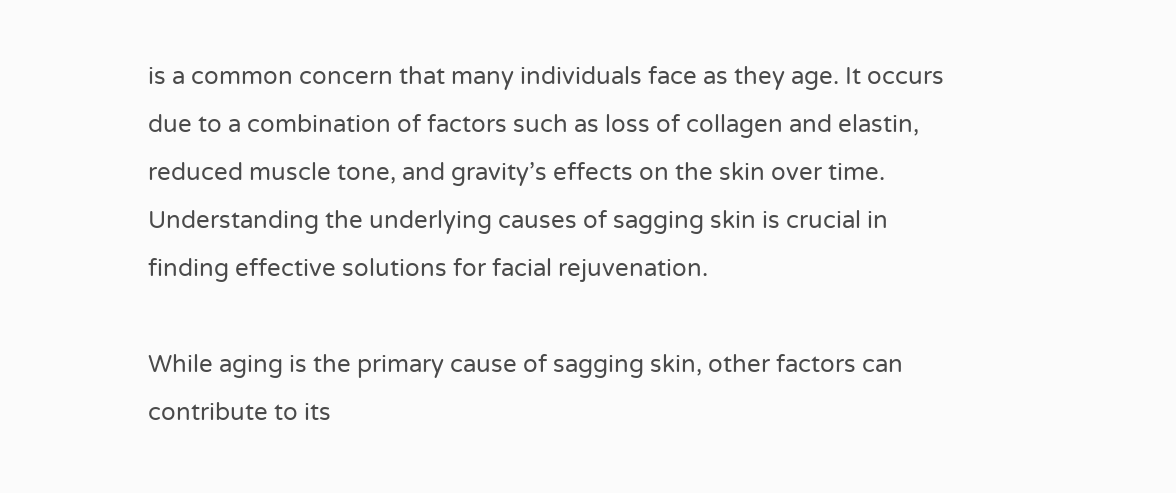is a common concern that many individuals face as they age. It occurs due to a combination of factors such as loss of collagen and elastin, reduced muscle tone, and gravity’s effects on the skin over time. Understanding the underlying causes of sagging skin is crucial in finding effective solutions for facial rejuvenation.

While aging is the primary cause of sagging skin, other factors can contribute to its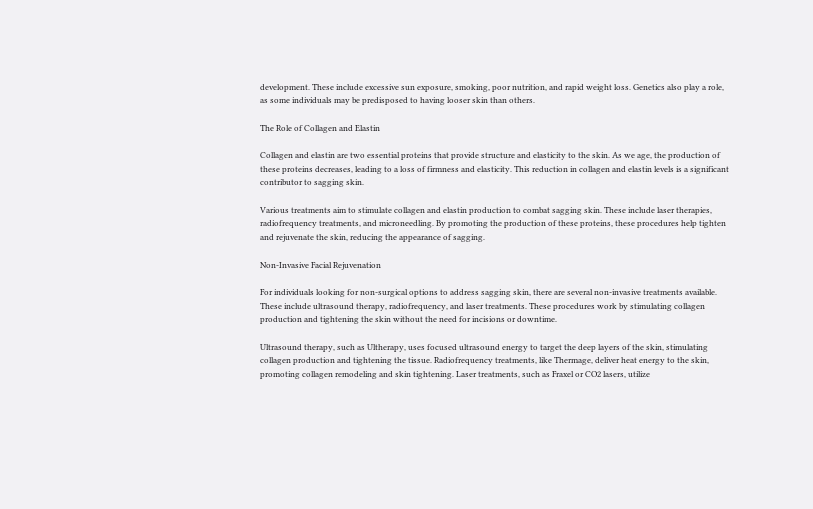development. These include excessive sun exposure, smoking, poor nutrition, and rapid weight loss. Genetics also play a role, as some individuals may be predisposed to having looser skin than others.

The Role of Collagen and Elastin

Collagen and elastin are two essential proteins that provide structure and elasticity to the skin. As we age, the production of these proteins decreases, leading to a loss of firmness and elasticity. This reduction in collagen and elastin levels is a significant contributor to sagging skin.

Various treatments aim to stimulate collagen and elastin production to combat sagging skin. These include laser therapies, radiofrequency treatments, and microneedling. By promoting the production of these proteins, these procedures help tighten and rejuvenate the skin, reducing the appearance of sagging.

Non-Invasive Facial Rejuvenation

For individuals looking for non-surgical options to address sagging skin, there are several non-invasive treatments available. These include ultrasound therapy, radiofrequency, and laser treatments. These procedures work by stimulating collagen production and tightening the skin without the need for incisions or downtime.

Ultrasound therapy, such as Ultherapy, uses focused ultrasound energy to target the deep layers of the skin, stimulating collagen production and tightening the tissue. Radiofrequency treatments, like Thermage, deliver heat energy to the skin, promoting collagen remodeling and skin tightening. Laser treatments, such as Fraxel or CO2 lasers, utilize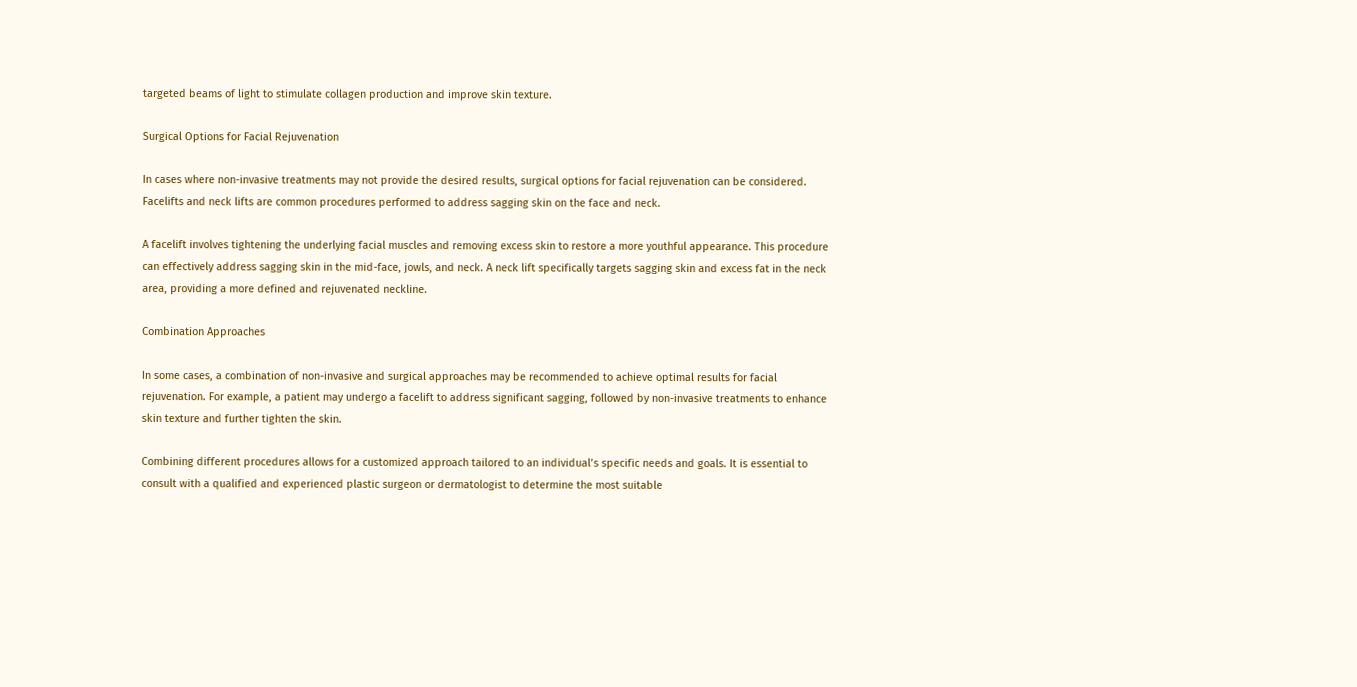targeted beams of light to stimulate collagen production and improve skin texture.

Surgical Options for Facial Rejuvenation

In cases where non-invasive treatments may not provide the desired results, surgical options for facial rejuvenation can be considered. Facelifts and neck lifts are common procedures performed to address sagging skin on the face and neck.

A facelift involves tightening the underlying facial muscles and removing excess skin to restore a more youthful appearance. This procedure can effectively address sagging skin in the mid-face, jowls, and neck. A neck lift specifically targets sagging skin and excess fat in the neck area, providing a more defined and rejuvenated neckline.

Combination Approaches

In some cases, a combination of non-invasive and surgical approaches may be recommended to achieve optimal results for facial rejuvenation. For example, a patient may undergo a facelift to address significant sagging, followed by non-invasive treatments to enhance skin texture and further tighten the skin.

Combining different procedures allows for a customized approach tailored to an individual’s specific needs and goals. It is essential to consult with a qualified and experienced plastic surgeon or dermatologist to determine the most suitable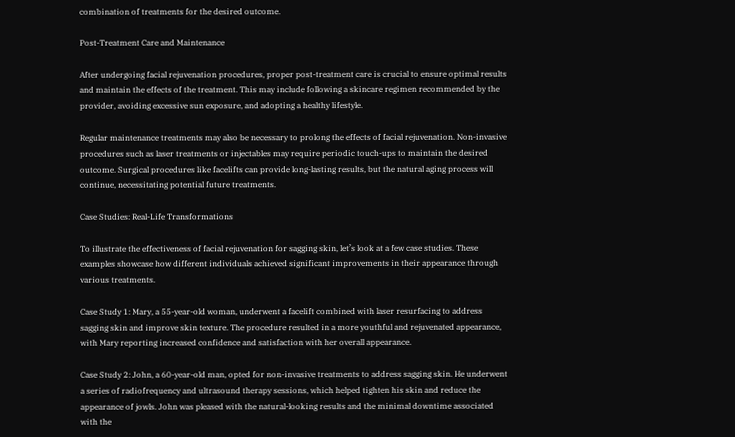combination of treatments for the desired outcome.

Post-Treatment Care and Maintenance

After undergoing facial rejuvenation procedures, proper post-treatment care is crucial to ensure optimal results and maintain the effects of the treatment. This may include following a skincare regimen recommended by the provider, avoiding excessive sun exposure, and adopting a healthy lifestyle.

Regular maintenance treatments may also be necessary to prolong the effects of facial rejuvenation. Non-invasive procedures such as laser treatments or injectables may require periodic touch-ups to maintain the desired outcome. Surgical procedures like facelifts can provide long-lasting results, but the natural aging process will continue, necessitating potential future treatments.

Case Studies: Real-Life Transformations

To illustrate the effectiveness of facial rejuvenation for sagging skin, let’s look at a few case studies. These examples showcase how different individuals achieved significant improvements in their appearance through various treatments.

Case Study 1: Mary, a 55-year-old woman, underwent a facelift combined with laser resurfacing to address sagging skin and improve skin texture. The procedure resulted in a more youthful and rejuvenated appearance, with Mary reporting increased confidence and satisfaction with her overall appearance.

Case Study 2: John, a 60-year-old man, opted for non-invasive treatments to address sagging skin. He underwent a series of radiofrequency and ultrasound therapy sessions, which helped tighten his skin and reduce the appearance of jowls. John was pleased with the natural-looking results and the minimal downtime associated with the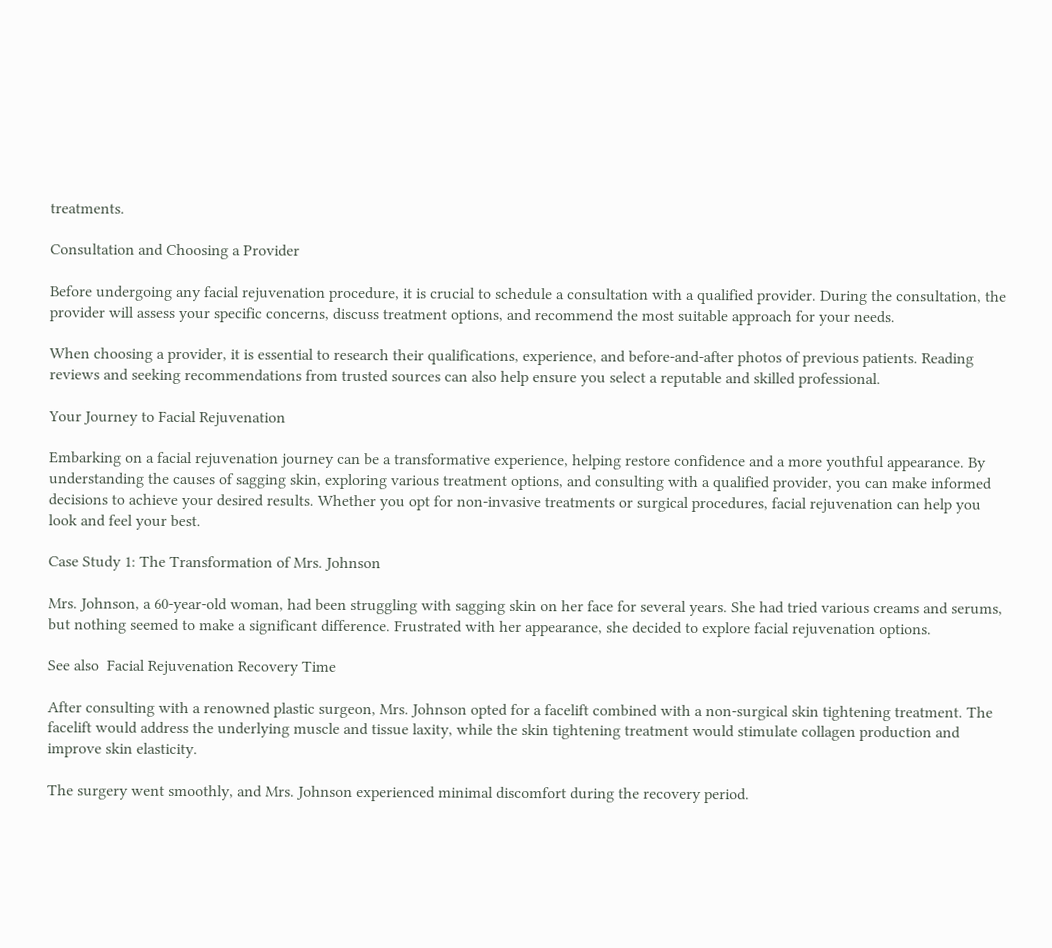treatments.

Consultation and Choosing a Provider

Before undergoing any facial rejuvenation procedure, it is crucial to schedule a consultation with a qualified provider. During the consultation, the provider will assess your specific concerns, discuss treatment options, and recommend the most suitable approach for your needs.

When choosing a provider, it is essential to research their qualifications, experience, and before-and-after photos of previous patients. Reading reviews and seeking recommendations from trusted sources can also help ensure you select a reputable and skilled professional.

Your Journey to Facial Rejuvenation

Embarking on a facial rejuvenation journey can be a transformative experience, helping restore confidence and a more youthful appearance. By understanding the causes of sagging skin, exploring various treatment options, and consulting with a qualified provider, you can make informed decisions to achieve your desired results. Whether you opt for non-invasive treatments or surgical procedures, facial rejuvenation can help you look and feel your best.

Case Study 1: The Transformation of Mrs. Johnson

Mrs. Johnson, a 60-year-old woman, had been struggling with sagging skin on her face for several years. She had tried various creams and serums, but nothing seemed to make a significant difference. Frustrated with her appearance, she decided to explore facial rejuvenation options.

See also  Facial Rejuvenation Recovery Time

After consulting with a renowned plastic surgeon, Mrs. Johnson opted for a facelift combined with a non-surgical skin tightening treatment. The facelift would address the underlying muscle and tissue laxity, while the skin tightening treatment would stimulate collagen production and improve skin elasticity.

The surgery went smoothly, and Mrs. Johnson experienced minimal discomfort during the recovery period.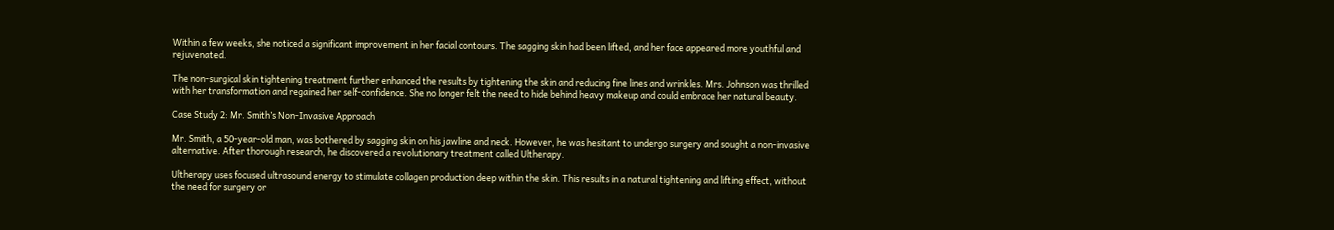Within a few weeks, she noticed a significant improvement in her facial contours. The sagging skin had been lifted, and her face appeared more youthful and rejuvenated.

The non-surgical skin tightening treatment further enhanced the results by tightening the skin and reducing fine lines and wrinkles. Mrs. Johnson was thrilled with her transformation and regained her self-confidence. She no longer felt the need to hide behind heavy makeup and could embrace her natural beauty.

Case Study 2: Mr. Smith’s Non-Invasive Approach

Mr. Smith, a 50-year-old man, was bothered by sagging skin on his jawline and neck. However, he was hesitant to undergo surgery and sought a non-invasive alternative. After thorough research, he discovered a revolutionary treatment called Ultherapy.

Ultherapy uses focused ultrasound energy to stimulate collagen production deep within the skin. This results in a natural tightening and lifting effect, without the need for surgery or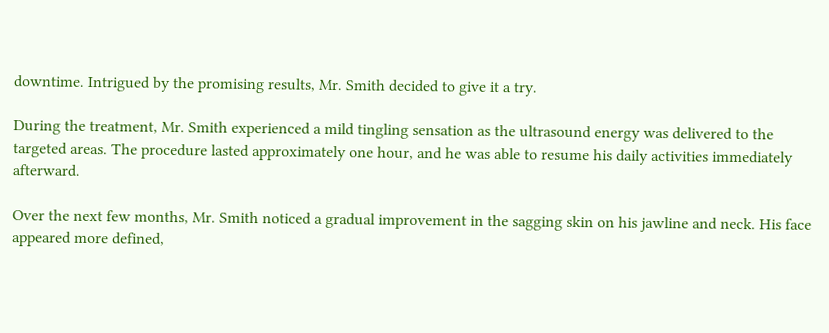downtime. Intrigued by the promising results, Mr. Smith decided to give it a try.

During the treatment, Mr. Smith experienced a mild tingling sensation as the ultrasound energy was delivered to the targeted areas. The procedure lasted approximately one hour, and he was able to resume his daily activities immediately afterward.

Over the next few months, Mr. Smith noticed a gradual improvement in the sagging skin on his jawline and neck. His face appeared more defined,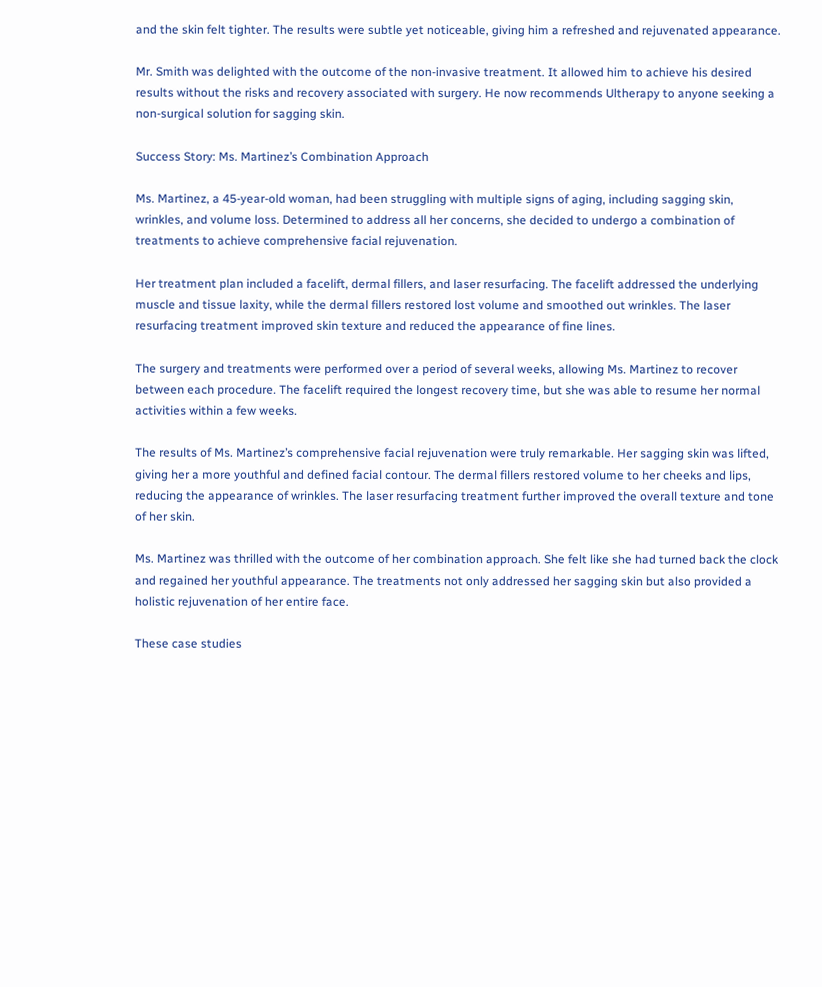and the skin felt tighter. The results were subtle yet noticeable, giving him a refreshed and rejuvenated appearance.

Mr. Smith was delighted with the outcome of the non-invasive treatment. It allowed him to achieve his desired results without the risks and recovery associated with surgery. He now recommends Ultherapy to anyone seeking a non-surgical solution for sagging skin.

Success Story: Ms. Martinez’s Combination Approach

Ms. Martinez, a 45-year-old woman, had been struggling with multiple signs of aging, including sagging skin, wrinkles, and volume loss. Determined to address all her concerns, she decided to undergo a combination of treatments to achieve comprehensive facial rejuvenation.

Her treatment plan included a facelift, dermal fillers, and laser resurfacing. The facelift addressed the underlying muscle and tissue laxity, while the dermal fillers restored lost volume and smoothed out wrinkles. The laser resurfacing treatment improved skin texture and reduced the appearance of fine lines.

The surgery and treatments were performed over a period of several weeks, allowing Ms. Martinez to recover between each procedure. The facelift required the longest recovery time, but she was able to resume her normal activities within a few weeks.

The results of Ms. Martinez’s comprehensive facial rejuvenation were truly remarkable. Her sagging skin was lifted, giving her a more youthful and defined facial contour. The dermal fillers restored volume to her cheeks and lips, reducing the appearance of wrinkles. The laser resurfacing treatment further improved the overall texture and tone of her skin.

Ms. Martinez was thrilled with the outcome of her combination approach. She felt like she had turned back the clock and regained her youthful appearance. The treatments not only addressed her sagging skin but also provided a holistic rejuvenation of her entire face.

These case studies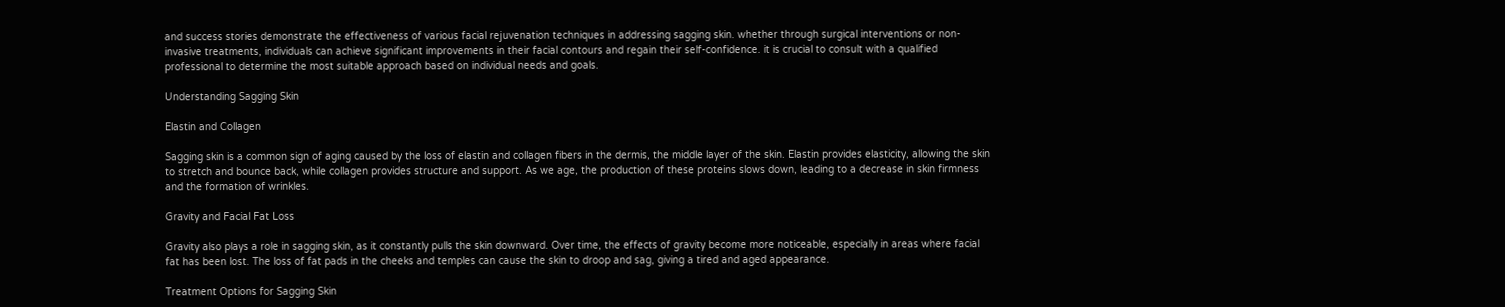and success stories demonstrate the effectiveness of various facial rejuvenation techniques in addressing sagging skin. whether through surgical interventions or non-invasive treatments, individuals can achieve significant improvements in their facial contours and regain their self-confidence. it is crucial to consult with a qualified professional to determine the most suitable approach based on individual needs and goals.

Understanding Sagging Skin

Elastin and Collagen

Sagging skin is a common sign of aging caused by the loss of elastin and collagen fibers in the dermis, the middle layer of the skin. Elastin provides elasticity, allowing the skin to stretch and bounce back, while collagen provides structure and support. As we age, the production of these proteins slows down, leading to a decrease in skin firmness and the formation of wrinkles.

Gravity and Facial Fat Loss

Gravity also plays a role in sagging skin, as it constantly pulls the skin downward. Over time, the effects of gravity become more noticeable, especially in areas where facial fat has been lost. The loss of fat pads in the cheeks and temples can cause the skin to droop and sag, giving a tired and aged appearance.

Treatment Options for Sagging Skin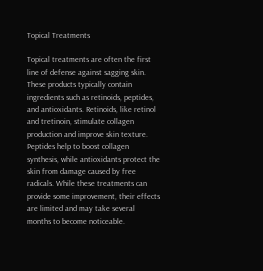Topical Treatments

Topical treatments are often the first line of defense against sagging skin. These products typically contain ingredients such as retinoids, peptides, and antioxidants. Retinoids, like retinol and tretinoin, stimulate collagen production and improve skin texture. Peptides help to boost collagen synthesis, while antioxidants protect the skin from damage caused by free radicals. While these treatments can provide some improvement, their effects are limited and may take several months to become noticeable.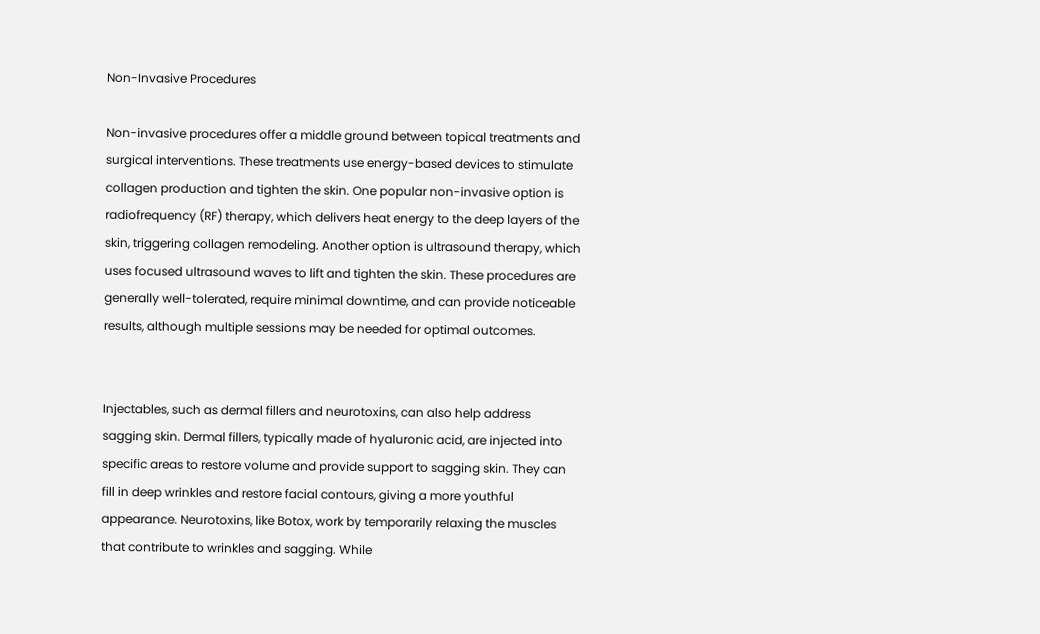Non-Invasive Procedures

Non-invasive procedures offer a middle ground between topical treatments and surgical interventions. These treatments use energy-based devices to stimulate collagen production and tighten the skin. One popular non-invasive option is radiofrequency (RF) therapy, which delivers heat energy to the deep layers of the skin, triggering collagen remodeling. Another option is ultrasound therapy, which uses focused ultrasound waves to lift and tighten the skin. These procedures are generally well-tolerated, require minimal downtime, and can provide noticeable results, although multiple sessions may be needed for optimal outcomes.


Injectables, such as dermal fillers and neurotoxins, can also help address sagging skin. Dermal fillers, typically made of hyaluronic acid, are injected into specific areas to restore volume and provide support to sagging skin. They can fill in deep wrinkles and restore facial contours, giving a more youthful appearance. Neurotoxins, like Botox, work by temporarily relaxing the muscles that contribute to wrinkles and sagging. While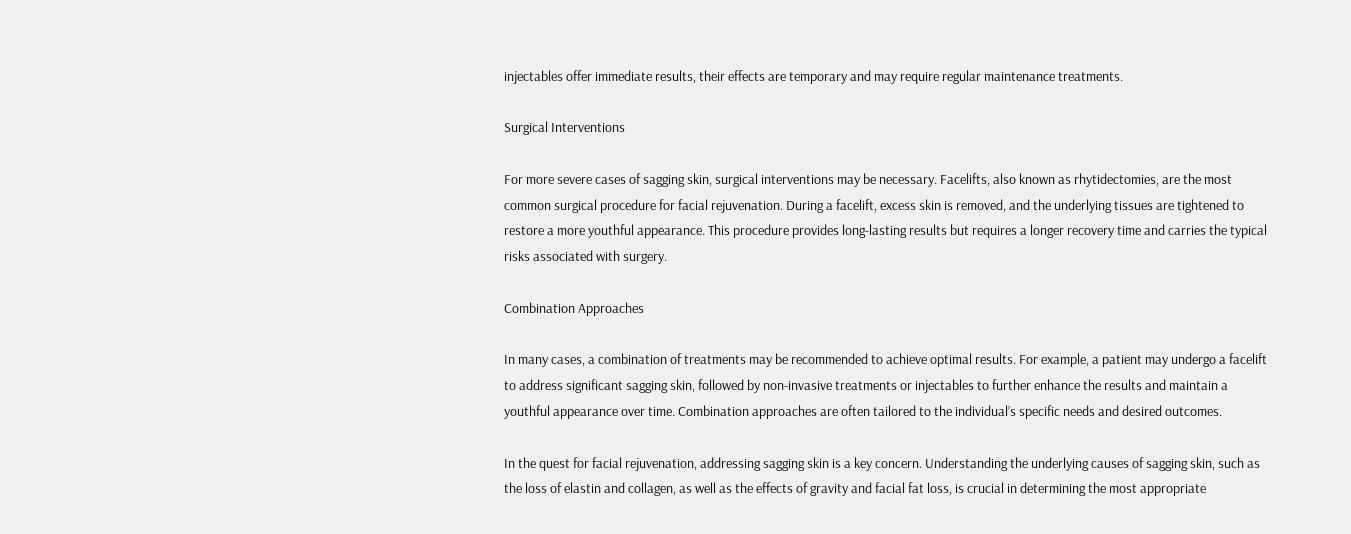injectables offer immediate results, their effects are temporary and may require regular maintenance treatments.

Surgical Interventions

For more severe cases of sagging skin, surgical interventions may be necessary. Facelifts, also known as rhytidectomies, are the most common surgical procedure for facial rejuvenation. During a facelift, excess skin is removed, and the underlying tissues are tightened to restore a more youthful appearance. This procedure provides long-lasting results but requires a longer recovery time and carries the typical risks associated with surgery.

Combination Approaches

In many cases, a combination of treatments may be recommended to achieve optimal results. For example, a patient may undergo a facelift to address significant sagging skin, followed by non-invasive treatments or injectables to further enhance the results and maintain a youthful appearance over time. Combination approaches are often tailored to the individual’s specific needs and desired outcomes.

In the quest for facial rejuvenation, addressing sagging skin is a key concern. Understanding the underlying causes of sagging skin, such as the loss of elastin and collagen, as well as the effects of gravity and facial fat loss, is crucial in determining the most appropriate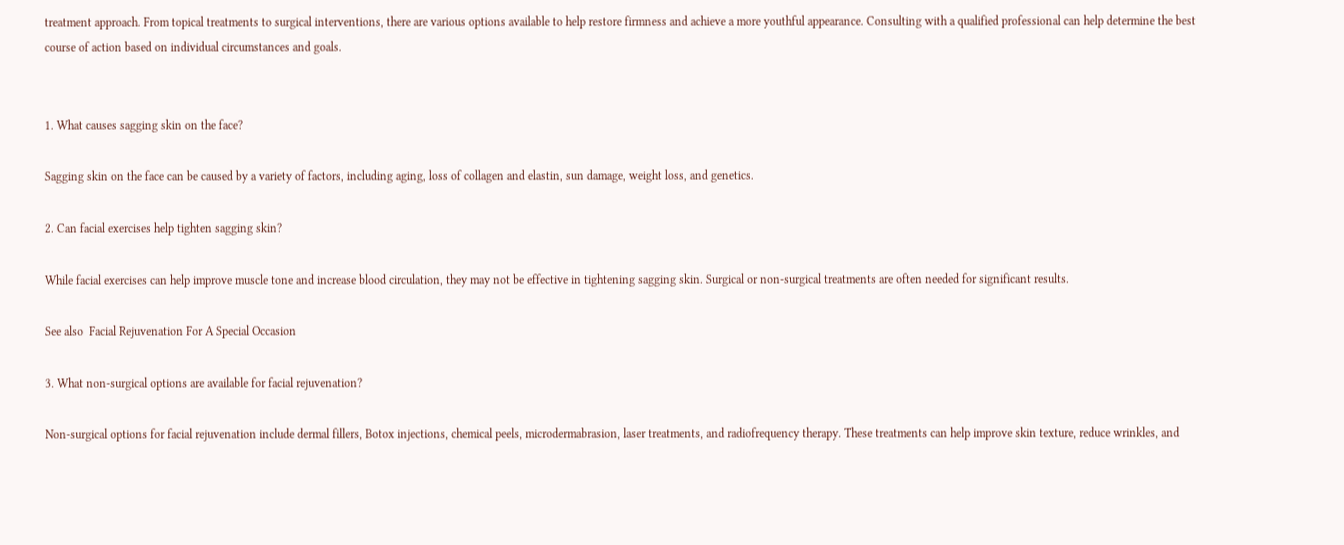treatment approach. From topical treatments to surgical interventions, there are various options available to help restore firmness and achieve a more youthful appearance. Consulting with a qualified professional can help determine the best course of action based on individual circumstances and goals.


1. What causes sagging skin on the face?

Sagging skin on the face can be caused by a variety of factors, including aging, loss of collagen and elastin, sun damage, weight loss, and genetics.

2. Can facial exercises help tighten sagging skin?

While facial exercises can help improve muscle tone and increase blood circulation, they may not be effective in tightening sagging skin. Surgical or non-surgical treatments are often needed for significant results.

See also  Facial Rejuvenation For A Special Occasion

3. What non-surgical options are available for facial rejuvenation?

Non-surgical options for facial rejuvenation include dermal fillers, Botox injections, chemical peels, microdermabrasion, laser treatments, and radiofrequency therapy. These treatments can help improve skin texture, reduce wrinkles, and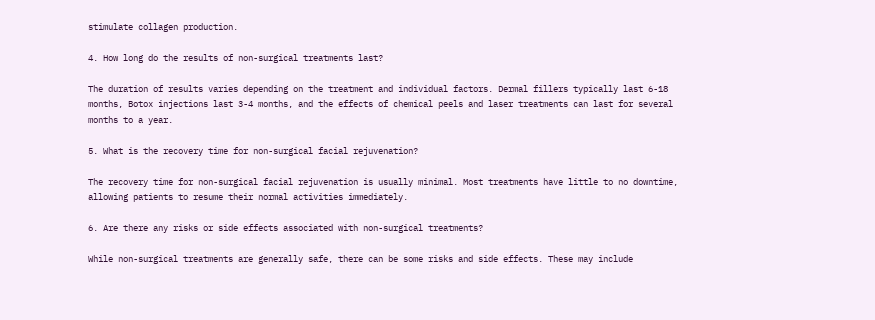stimulate collagen production.

4. How long do the results of non-surgical treatments last?

The duration of results varies depending on the treatment and individual factors. Dermal fillers typically last 6-18 months, Botox injections last 3-4 months, and the effects of chemical peels and laser treatments can last for several months to a year.

5. What is the recovery time for non-surgical facial rejuvenation?

The recovery time for non-surgical facial rejuvenation is usually minimal. Most treatments have little to no downtime, allowing patients to resume their normal activities immediately.

6. Are there any risks or side effects associated with non-surgical treatments?

While non-surgical treatments are generally safe, there can be some risks and side effects. These may include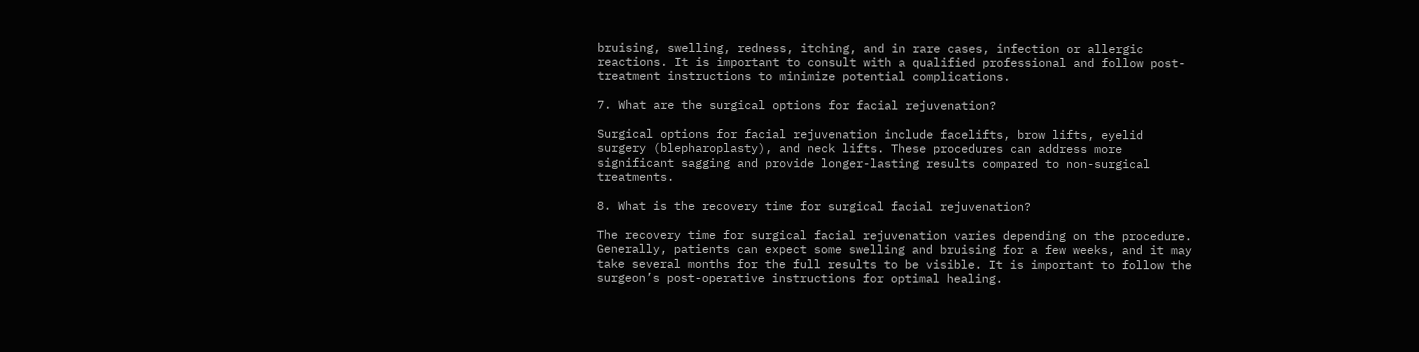bruising, swelling, redness, itching, and in rare cases, infection or allergic reactions. It is important to consult with a qualified professional and follow post-treatment instructions to minimize potential complications.

7. What are the surgical options for facial rejuvenation?

Surgical options for facial rejuvenation include facelifts, brow lifts, eyelid surgery (blepharoplasty), and neck lifts. These procedures can address more significant sagging and provide longer-lasting results compared to non-surgical treatments.

8. What is the recovery time for surgical facial rejuvenation?

The recovery time for surgical facial rejuvenation varies depending on the procedure. Generally, patients can expect some swelling and bruising for a few weeks, and it may take several months for the full results to be visible. It is important to follow the surgeon’s post-operative instructions for optimal healing.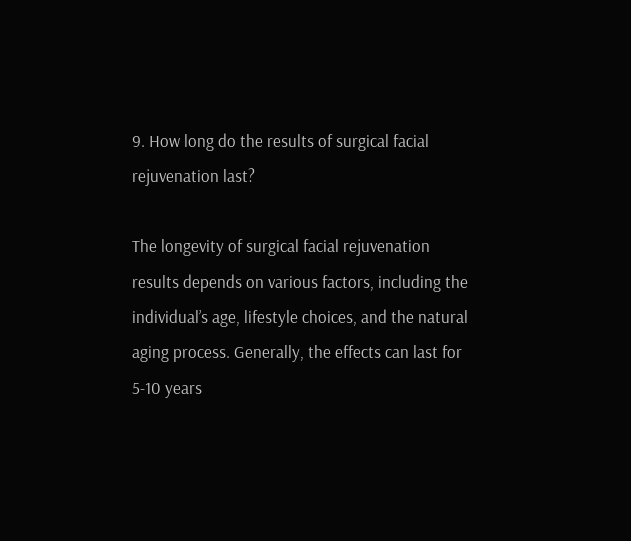9. How long do the results of surgical facial rejuvenation last?

The longevity of surgical facial rejuvenation results depends on various factors, including the individual’s age, lifestyle choices, and the natural aging process. Generally, the effects can last for 5-10 years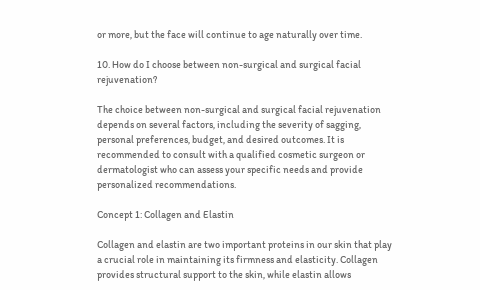or more, but the face will continue to age naturally over time.

10. How do I choose between non-surgical and surgical facial rejuvenation?

The choice between non-surgical and surgical facial rejuvenation depends on several factors, including the severity of sagging, personal preferences, budget, and desired outcomes. It is recommended to consult with a qualified cosmetic surgeon or dermatologist who can assess your specific needs and provide personalized recommendations.

Concept 1: Collagen and Elastin

Collagen and elastin are two important proteins in our skin that play a crucial role in maintaining its firmness and elasticity. Collagen provides structural support to the skin, while elastin allows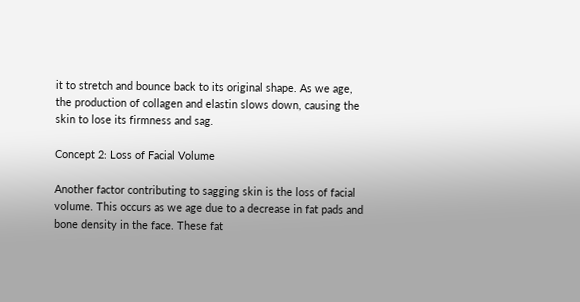it to stretch and bounce back to its original shape. As we age, the production of collagen and elastin slows down, causing the skin to lose its firmness and sag.

Concept 2: Loss of Facial Volume

Another factor contributing to sagging skin is the loss of facial volume. This occurs as we age due to a decrease in fat pads and bone density in the face. These fat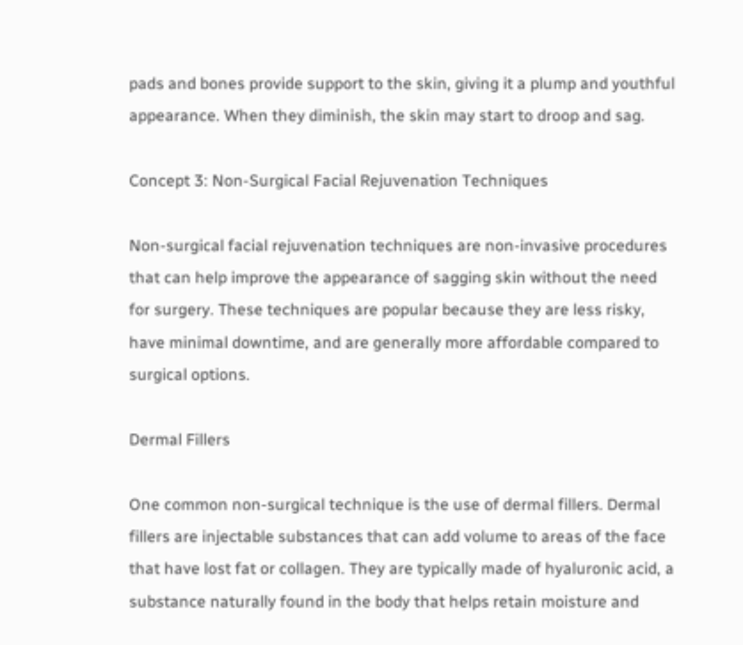pads and bones provide support to the skin, giving it a plump and youthful appearance. When they diminish, the skin may start to droop and sag.

Concept 3: Non-Surgical Facial Rejuvenation Techniques

Non-surgical facial rejuvenation techniques are non-invasive procedures that can help improve the appearance of sagging skin without the need for surgery. These techniques are popular because they are less risky, have minimal downtime, and are generally more affordable compared to surgical options.

Dermal Fillers

One common non-surgical technique is the use of dermal fillers. Dermal fillers are injectable substances that can add volume to areas of the face that have lost fat or collagen. They are typically made of hyaluronic acid, a substance naturally found in the body that helps retain moisture and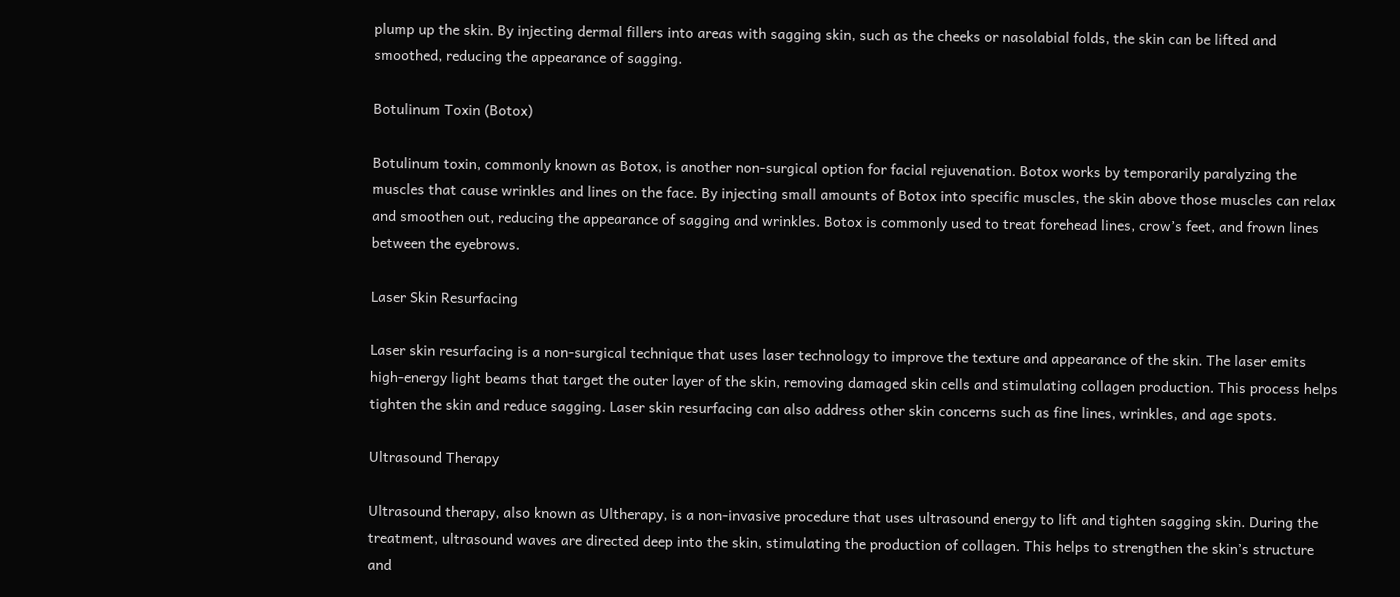plump up the skin. By injecting dermal fillers into areas with sagging skin, such as the cheeks or nasolabial folds, the skin can be lifted and smoothed, reducing the appearance of sagging.

Botulinum Toxin (Botox)

Botulinum toxin, commonly known as Botox, is another non-surgical option for facial rejuvenation. Botox works by temporarily paralyzing the muscles that cause wrinkles and lines on the face. By injecting small amounts of Botox into specific muscles, the skin above those muscles can relax and smoothen out, reducing the appearance of sagging and wrinkles. Botox is commonly used to treat forehead lines, crow’s feet, and frown lines between the eyebrows.

Laser Skin Resurfacing

Laser skin resurfacing is a non-surgical technique that uses laser technology to improve the texture and appearance of the skin. The laser emits high-energy light beams that target the outer layer of the skin, removing damaged skin cells and stimulating collagen production. This process helps tighten the skin and reduce sagging. Laser skin resurfacing can also address other skin concerns such as fine lines, wrinkles, and age spots.

Ultrasound Therapy

Ultrasound therapy, also known as Ultherapy, is a non-invasive procedure that uses ultrasound energy to lift and tighten sagging skin. During the treatment, ultrasound waves are directed deep into the skin, stimulating the production of collagen. This helps to strengthen the skin’s structure and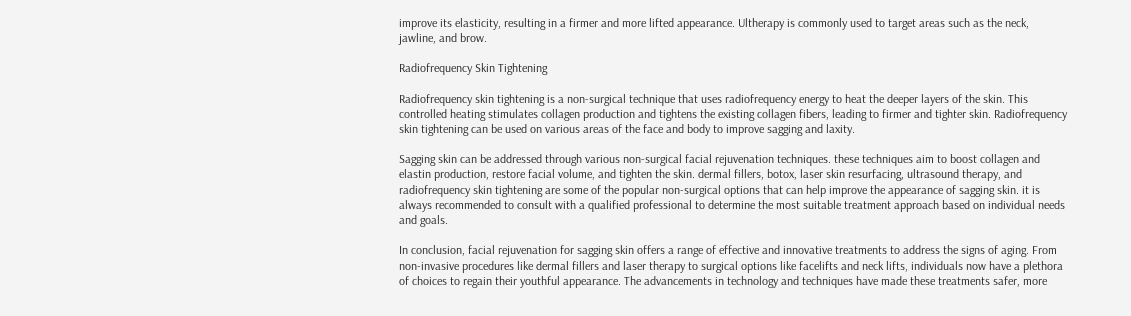improve its elasticity, resulting in a firmer and more lifted appearance. Ultherapy is commonly used to target areas such as the neck, jawline, and brow.

Radiofrequency Skin Tightening

Radiofrequency skin tightening is a non-surgical technique that uses radiofrequency energy to heat the deeper layers of the skin. This controlled heating stimulates collagen production and tightens the existing collagen fibers, leading to firmer and tighter skin. Radiofrequency skin tightening can be used on various areas of the face and body to improve sagging and laxity.

Sagging skin can be addressed through various non-surgical facial rejuvenation techniques. these techniques aim to boost collagen and elastin production, restore facial volume, and tighten the skin. dermal fillers, botox, laser skin resurfacing, ultrasound therapy, and radiofrequency skin tightening are some of the popular non-surgical options that can help improve the appearance of sagging skin. it is always recommended to consult with a qualified professional to determine the most suitable treatment approach based on individual needs and goals.

In conclusion, facial rejuvenation for sagging skin offers a range of effective and innovative treatments to address the signs of aging. From non-invasive procedures like dermal fillers and laser therapy to surgical options like facelifts and neck lifts, individuals now have a plethora of choices to regain their youthful appearance. The advancements in technology and techniques have made these treatments safer, more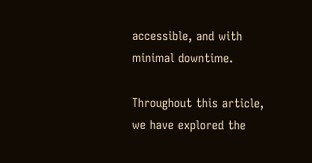accessible, and with minimal downtime.

Throughout this article, we have explored the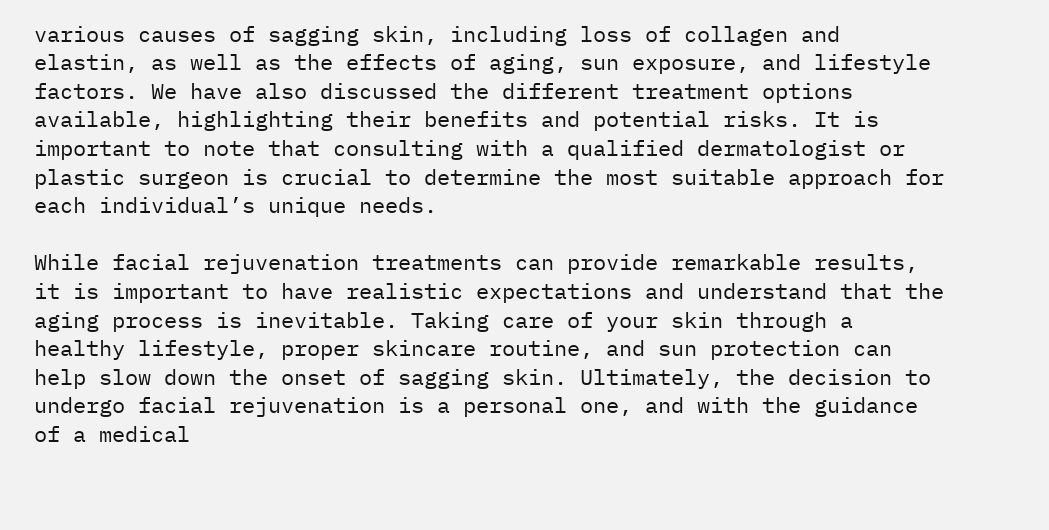various causes of sagging skin, including loss of collagen and elastin, as well as the effects of aging, sun exposure, and lifestyle factors. We have also discussed the different treatment options available, highlighting their benefits and potential risks. It is important to note that consulting with a qualified dermatologist or plastic surgeon is crucial to determine the most suitable approach for each individual’s unique needs.

While facial rejuvenation treatments can provide remarkable results, it is important to have realistic expectations and understand that the aging process is inevitable. Taking care of your skin through a healthy lifestyle, proper skincare routine, and sun protection can help slow down the onset of sagging skin. Ultimately, the decision to undergo facial rejuvenation is a personal one, and with the guidance of a medical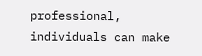professional, individuals can make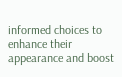informed choices to enhance their appearance and boost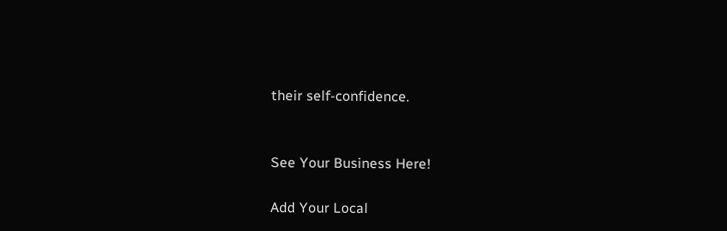their self-confidence.


See Your Business Here!

Add Your Local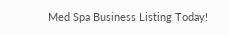Med Spa Business Listing Today!